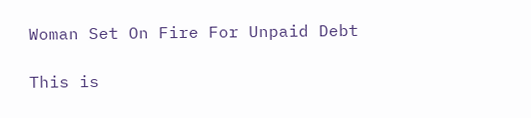Woman Set On Fire For Unpaid Debt

This is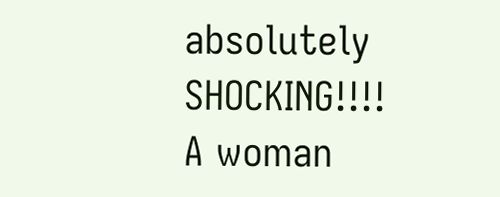absolutely SHOCKING!!!!  A woman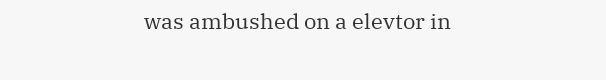was ambushed on a elevtor in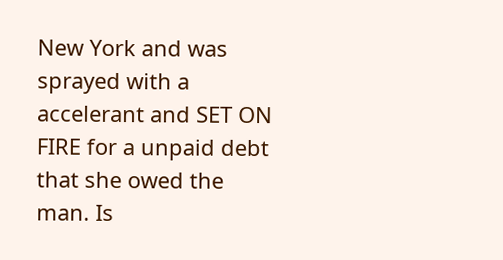New York and was sprayed with a accelerant and SET ON FIRE for a unpaid debt that she owed the man. Is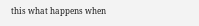this what happens when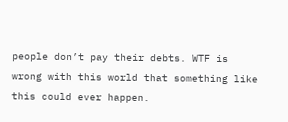people don’t pay their debts. WTF is wrong with this world that something like this could ever happen.